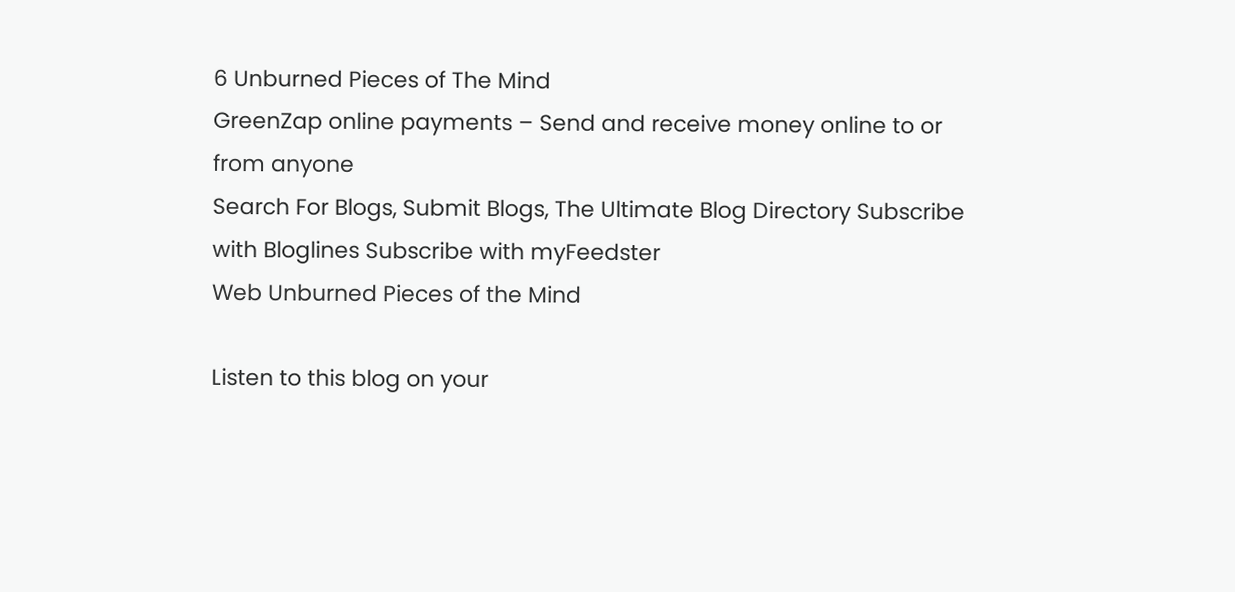6 Unburned Pieces of The Mind
GreenZap online payments – Send and receive money online to or from anyone
Search For Blogs, Submit Blogs, The Ultimate Blog Directory Subscribe with Bloglines Subscribe with myFeedster
Web Unburned Pieces of the Mind

Listen to this blog on your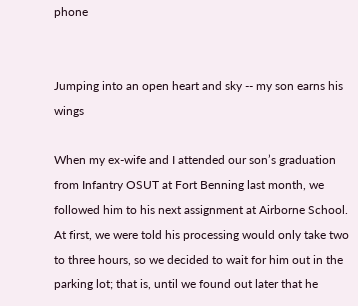phone


Jumping into an open heart and sky -- my son earns his wings

When my ex-wife and I attended our son’s graduation from Infantry OSUT at Fort Benning last month, we followed him to his next assignment at Airborne School. At first, we were told his processing would only take two to three hours, so we decided to wait for him out in the parking lot; that is, until we found out later that he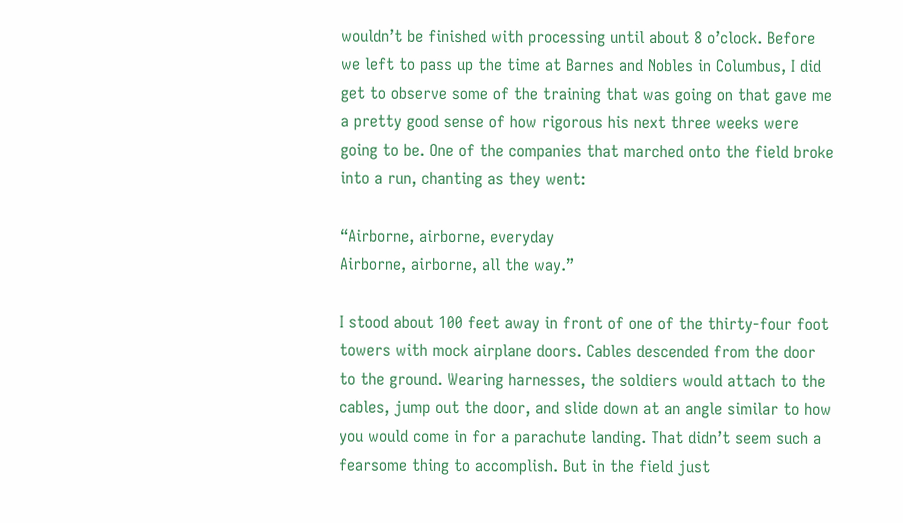wouldn’t be finished with processing until about 8 o’clock. Before we left to pass up the time at Barnes and Nobles in Columbus, I did get to observe some of the training that was going on that gave me a pretty good sense of how rigorous his next three weeks were going to be. One of the companies that marched onto the field broke into a run, chanting as they went:

“Airborne, airborne, everyday
Airborne, airborne, all the way.”

I stood about 100 feet away in front of one of the thirty-four foot towers with mock airplane doors. Cables descended from the door to the ground. Wearing harnesses, the soldiers would attach to the cables, jump out the door, and slide down at an angle similar to how you would come in for a parachute landing. That didn’t seem such a fearsome thing to accomplish. But in the field just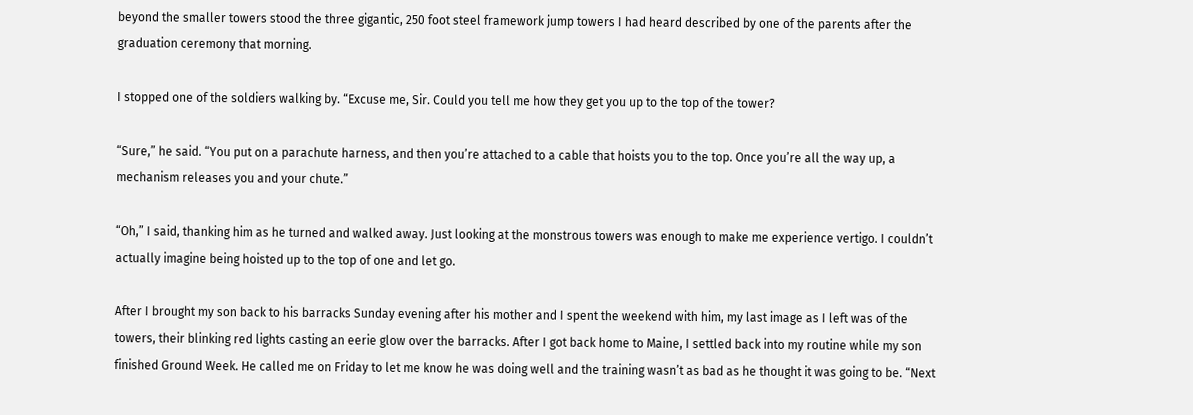beyond the smaller towers stood the three gigantic, 250 foot steel framework jump towers I had heard described by one of the parents after the graduation ceremony that morning.

I stopped one of the soldiers walking by. “Excuse me, Sir. Could you tell me how they get you up to the top of the tower?

“Sure,” he said. “You put on a parachute harness, and then you’re attached to a cable that hoists you to the top. Once you’re all the way up, a mechanism releases you and your chute.”

“Oh,” I said, thanking him as he turned and walked away. Just looking at the monstrous towers was enough to make me experience vertigo. I couldn’t actually imagine being hoisted up to the top of one and let go.

After I brought my son back to his barracks Sunday evening after his mother and I spent the weekend with him, my last image as I left was of the towers, their blinking red lights casting an eerie glow over the barracks. After I got back home to Maine, I settled back into my routine while my son finished Ground Week. He called me on Friday to let me know he was doing well and the training wasn’t as bad as he thought it was going to be. “Next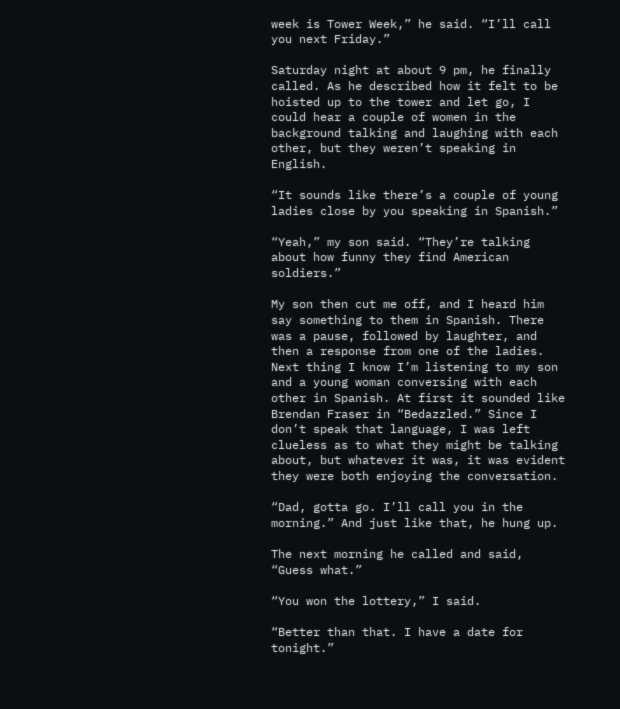week is Tower Week,” he said. “I’ll call you next Friday.”

Saturday night at about 9 pm, he finally called. As he described how it felt to be hoisted up to the tower and let go, I could hear a couple of women in the background talking and laughing with each other, but they weren’t speaking in English.

“It sounds like there’s a couple of young ladies close by you speaking in Spanish.”

“Yeah,” my son said. “They’re talking about how funny they find American soldiers.”

My son then cut me off, and I heard him say something to them in Spanish. There was a pause, followed by laughter, and then a response from one of the ladies. Next thing I know I’m listening to my son and a young woman conversing with each other in Spanish. At first it sounded like Brendan Fraser in “Bedazzled.” Since I don’t speak that language, I was left clueless as to what they might be talking about, but whatever it was, it was evident they were both enjoying the conversation.

“Dad, gotta go. I’ll call you in the morning.” And just like that, he hung up.

The next morning he called and said, “Guess what.”

“You won the lottery,” I said.

“Better than that. I have a date for tonight.”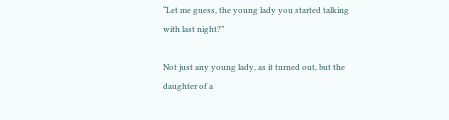“Let me guess, the young lady you started talking with last night?”

Not just any young lady, as it turned out, but the daughter of a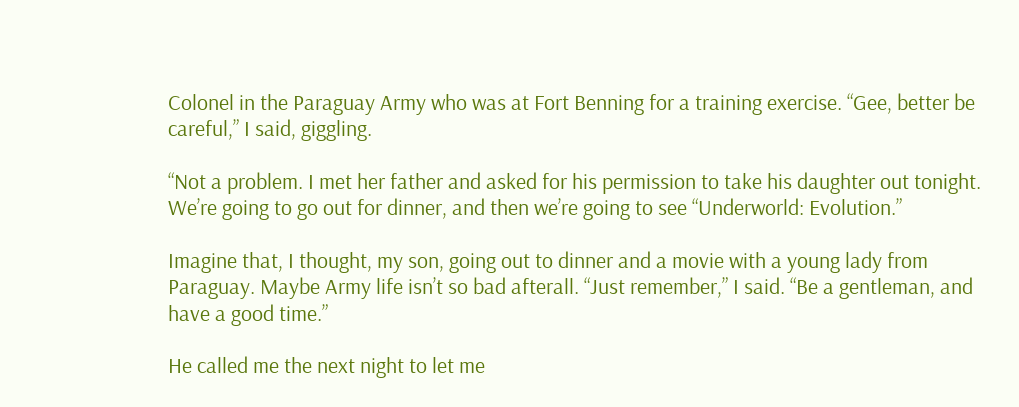Colonel in the Paraguay Army who was at Fort Benning for a training exercise. “Gee, better be careful,” I said, giggling.

“Not a problem. I met her father and asked for his permission to take his daughter out tonight. We’re going to go out for dinner, and then we’re going to see “Underworld: Evolution.”

Imagine that, I thought, my son, going out to dinner and a movie with a young lady from Paraguay. Maybe Army life isn’t so bad afterall. “Just remember,” I said. “Be a gentleman, and have a good time.”

He called me the next night to let me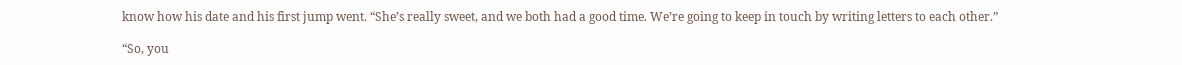know how his date and his first jump went. “She’s really sweet, and we both had a good time. We’re going to keep in touch by writing letters to each other.”

“So, you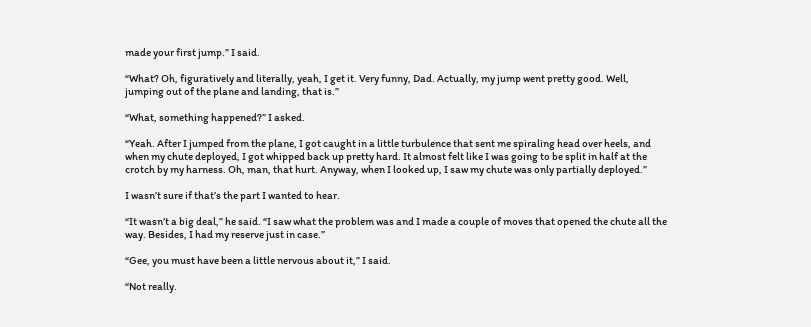made your first jump.” I said.

“What? Oh, figuratively and literally, yeah, I get it. Very funny, Dad. Actually, my jump went pretty good. Well, jumping out of the plane and landing, that is.”

“What, something happened?” I asked.

“Yeah. After I jumped from the plane, I got caught in a little turbulence that sent me spiraling head over heels, and when my chute deployed, I got whipped back up pretty hard. It almost felt like I was going to be split in half at the crotch by my harness. Oh, man, that hurt. Anyway, when I looked up, I saw my chute was only partially deployed.”

I wasn’t sure if that’s the part I wanted to hear.

“It wasn’t a big deal,” he said. “I saw what the problem was and I made a couple of moves that opened the chute all the way. Besides, I had my reserve just in case.”

“Gee, you must have been a little nervous about it,” I said.

“Not really.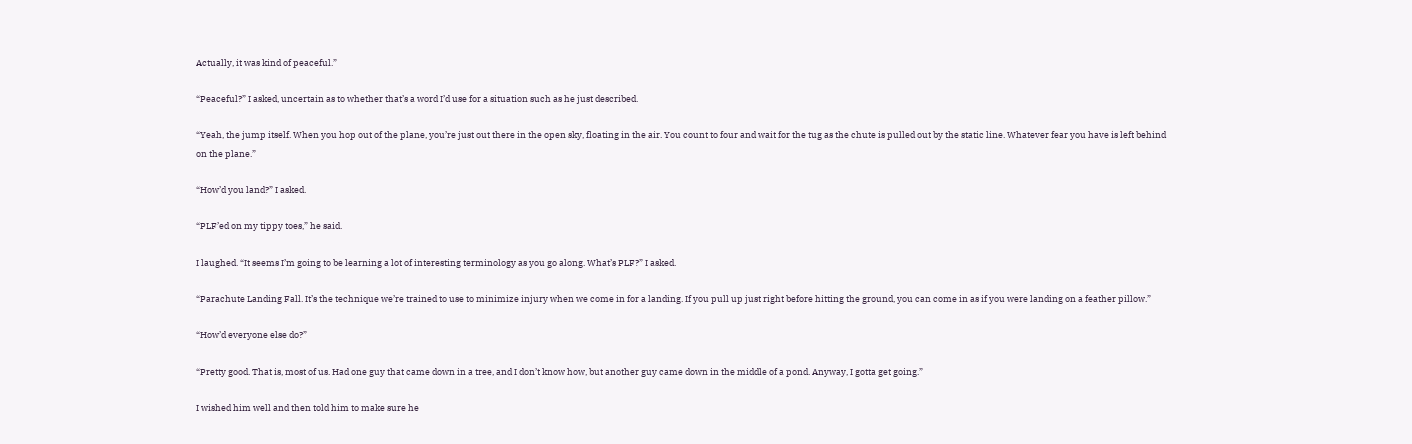Actually, it was kind of peaceful.”

“Peaceful?” I asked, uncertain as to whether that’s a word I’d use for a situation such as he just described.

“Yeah, the jump itself. When you hop out of the plane, you’re just out there in the open sky, floating in the air. You count to four and wait for the tug as the chute is pulled out by the static line. Whatever fear you have is left behind on the plane.”

“How’d you land?” I asked.

“PLF’ed on my tippy toes,” he said.

I laughed. “It seems I’m going to be learning a lot of interesting terminology as you go along. What’s PLF?” I asked.

“Parachute Landing Fall. It’s the technique we’re trained to use to minimize injury when we come in for a landing. If you pull up just right before hitting the ground, you can come in as if you were landing on a feather pillow.”

“How’d everyone else do?”

“Pretty good. That is, most of us. Had one guy that came down in a tree, and I don’t know how, but another guy came down in the middle of a pond. Anyway, I gotta get going.”

I wished him well and then told him to make sure he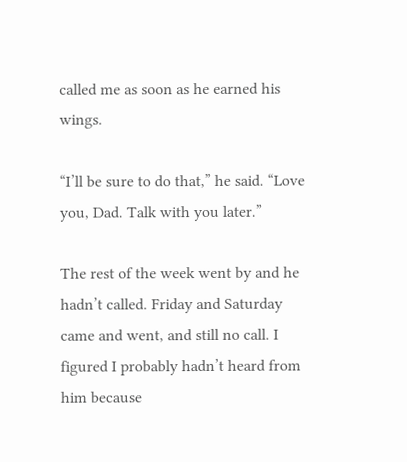called me as soon as he earned his wings.

“I’ll be sure to do that,” he said. “Love you, Dad. Talk with you later.”

The rest of the week went by and he hadn’t called. Friday and Saturday came and went, and still no call. I figured I probably hadn’t heard from him because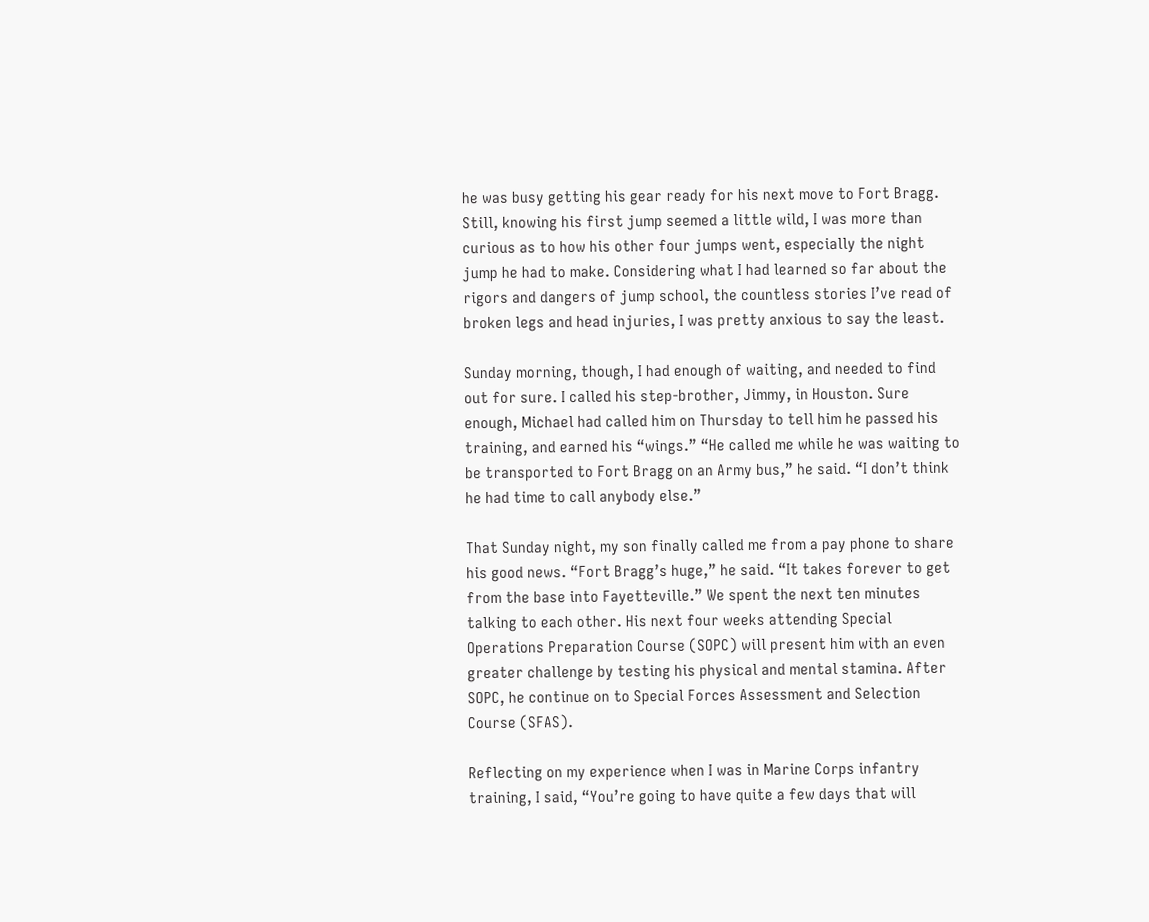he was busy getting his gear ready for his next move to Fort Bragg. Still, knowing his first jump seemed a little wild, I was more than curious as to how his other four jumps went, especially the night jump he had to make. Considering what I had learned so far about the rigors and dangers of jump school, the countless stories I’ve read of broken legs and head injuries, I was pretty anxious to say the least.

Sunday morning, though, I had enough of waiting, and needed to find out for sure. I called his step-brother, Jimmy, in Houston. Sure enough, Michael had called him on Thursday to tell him he passed his training, and earned his “wings.” “He called me while he was waiting to be transported to Fort Bragg on an Army bus,” he said. “I don’t think he had time to call anybody else.”

That Sunday night, my son finally called me from a pay phone to share his good news. “Fort Bragg’s huge,” he said. “It takes forever to get from the base into Fayetteville.” We spent the next ten minutes talking to each other. His next four weeks attending Special Operations Preparation Course (SOPC) will present him with an even greater challenge by testing his physical and mental stamina. After SOPC, he continue on to Special Forces Assessment and Selection Course (SFAS).

Reflecting on my experience when I was in Marine Corps infantry training, I said, “You’re going to have quite a few days that will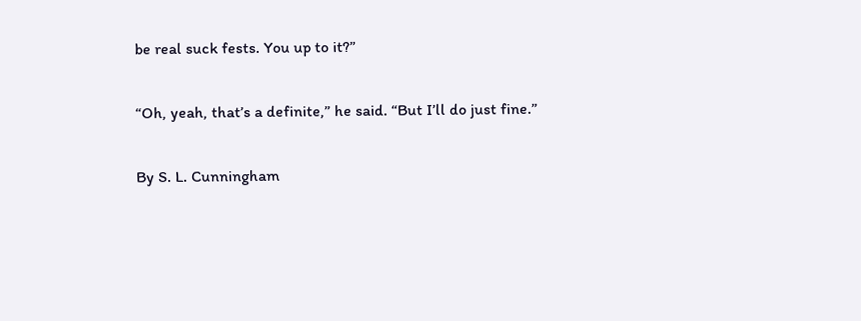be real suck fests. You up to it?”

“Oh, yeah, that’s a definite,” he said. “But I’ll do just fine.”

By S. L. Cunningham